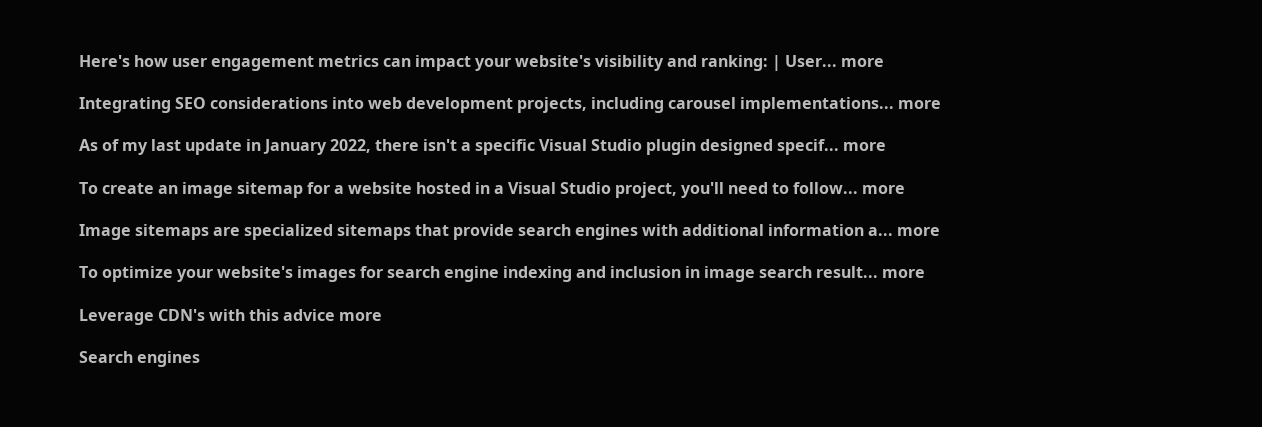Here's how user engagement metrics can impact your website's visibility and ranking: | User... more

Integrating SEO considerations into web development projects, including carousel implementations... more

As of my last update in January 2022, there isn't a specific Visual Studio plugin designed specif... more

To create an image sitemap for a website hosted in a Visual Studio project, you'll need to follow... more

Image sitemaps are specialized sitemaps that provide search engines with additional information a... more

To optimize your website's images for search engine indexing and inclusion in image search result... more

Leverage CDN's with this advice more

Search engines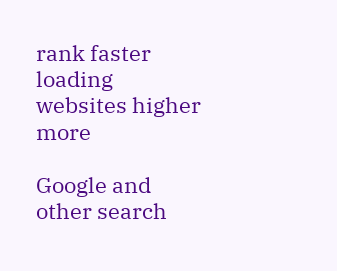rank faster loading websites higher more

Google and other search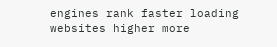engines rank faster loading websites higher more